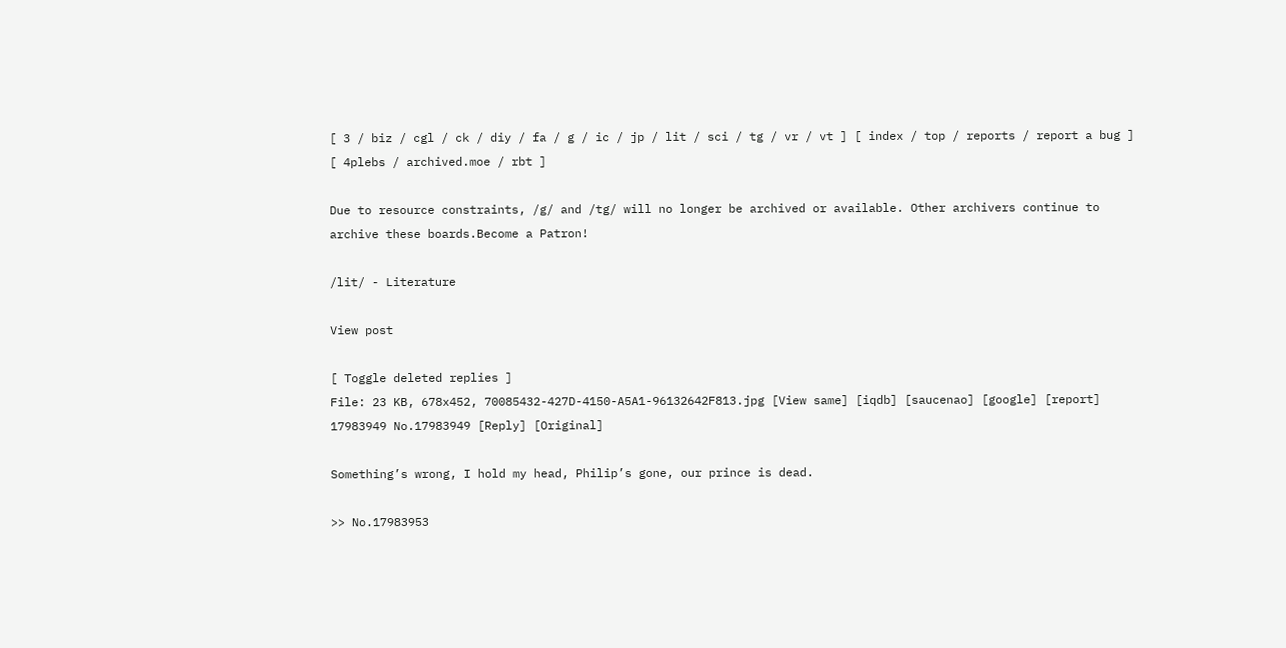[ 3 / biz / cgl / ck / diy / fa / g / ic / jp / lit / sci / tg / vr / vt ] [ index / top / reports / report a bug ] [ 4plebs / archived.moe / rbt ]

Due to resource constraints, /g/ and /tg/ will no longer be archived or available. Other archivers continue to archive these boards.Become a Patron!

/lit/ - Literature

View post

[ Toggle deleted replies ]
File: 23 KB, 678x452, 70085432-427D-4150-A5A1-96132642F813.jpg [View same] [iqdb] [saucenao] [google] [report]
17983949 No.17983949 [Reply] [Original]

Something’s wrong, I hold my head, Philip’s gone, our prince is dead.

>> No.17983953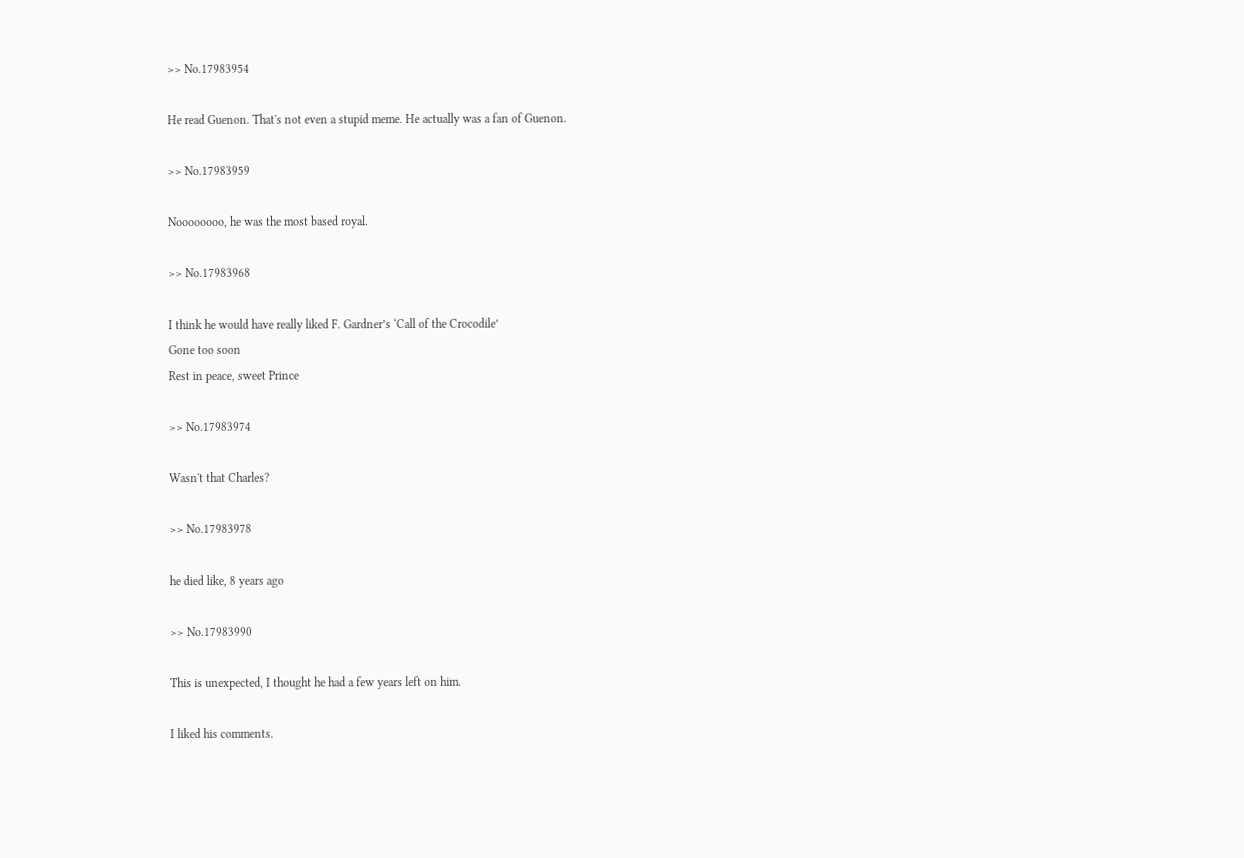>> No.17983954

He read Guenon. That's not even a stupid meme. He actually was a fan of Guenon.

>> No.17983959

Noooooooo, he was the most based royal.

>> No.17983968

I think he would have really liked F. Gardner’s ‘Call of the Crocodile’
Gone too soon
Rest in peace, sweet Prince

>> No.17983974

Wasn't that Charles?

>> No.17983978

he died like, 8 years ago

>> No.17983990

This is unexpected, I thought he had a few years left on him.

I liked his comments.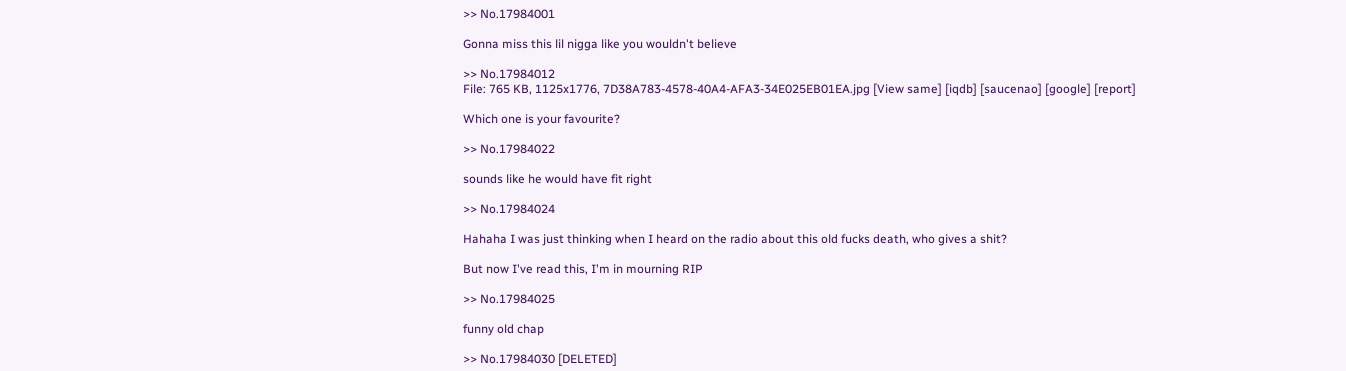>> No.17984001

Gonna miss this lil nigga like you wouldn't believe

>> No.17984012
File: 765 KB, 1125x1776, 7D38A783-4578-40A4-AFA3-34E025EB01EA.jpg [View same] [iqdb] [saucenao] [google] [report]

Which one is your favourite?

>> No.17984022

sounds like he would have fit right

>> No.17984024

Hahaha I was just thinking when I heard on the radio about this old fucks death, who gives a shit?

But now I've read this, I'm in mourning RIP

>> No.17984025

funny old chap

>> No.17984030 [DELETED]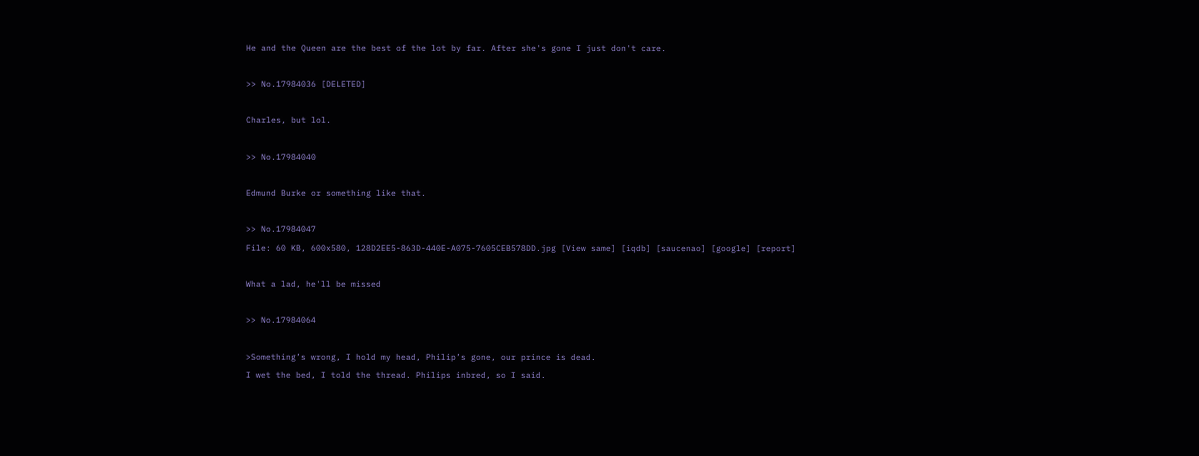He and the Queen are the best of the lot by far. After she's gone I just don't care.

>> No.17984036 [DELETED]

Charles, but lol.

>> No.17984040

Edmund Burke or something like that.

>> No.17984047
File: 60 KB, 600x580, 128D2EE5-863D-440E-A075-7605CEB578DD.jpg [View same] [iqdb] [saucenao] [google] [report]

What a lad, he'll be missed

>> No.17984064

>Something’s wrong, I hold my head, Philip’s gone, our prince is dead.
I wet the bed, I told the thread. Philips inbred, so I said.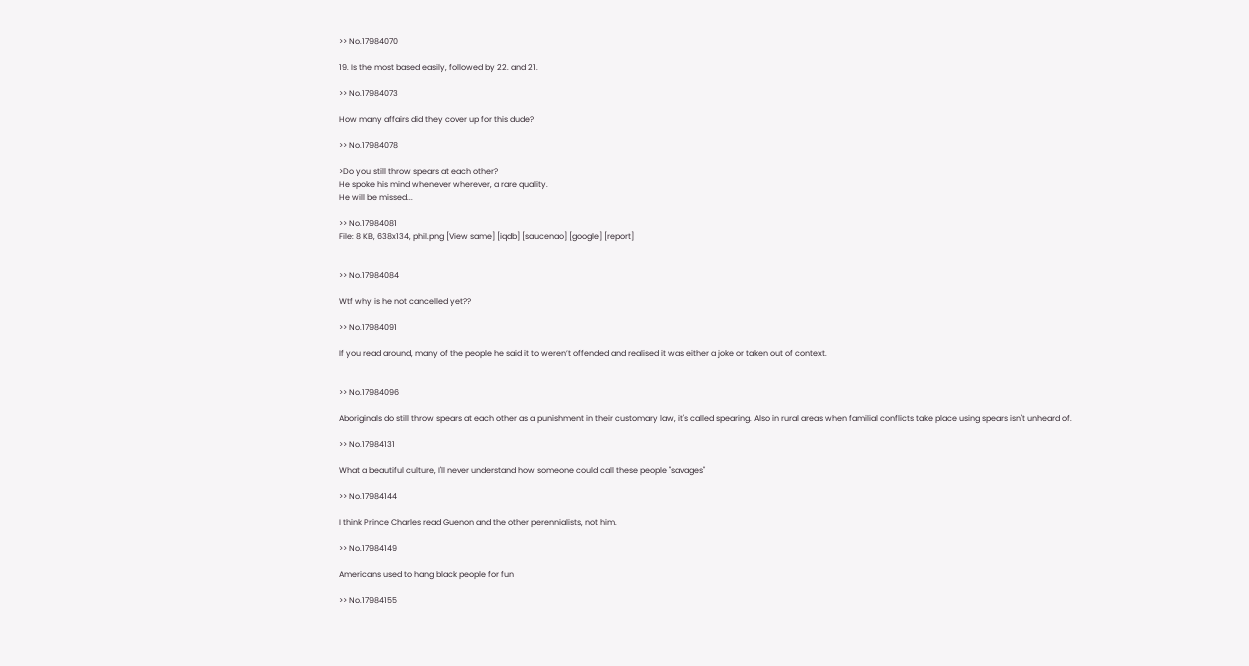>> No.17984070

19. Is the most based easily, followed by 22. and 21.

>> No.17984073

How many affairs did they cover up for this dude?

>> No.17984078

>Do you still throw spears at each other?
He spoke his mind whenever wherever, a rare quality.
He will be missed...

>> No.17984081
File: 8 KB, 638x134, phil.png [View same] [iqdb] [saucenao] [google] [report]


>> No.17984084

Wtf why is he not cancelled yet??

>> No.17984091

If you read around, many of the people he said it to weren’t offended and realised it was either a joke or taken out of context.


>> No.17984096

Aboriginals do still throw spears at each other as a punishment in their customary law, it's called spearing. Also in rural areas when familial conflicts take place using spears isn't unheard of.

>> No.17984131

What a beautiful culture, I'll never understand how someone could call these people "savages"

>> No.17984144

I think Prince Charles read Guenon and the other perennialists, not him.

>> No.17984149

Americans used to hang black people for fun

>> No.17984155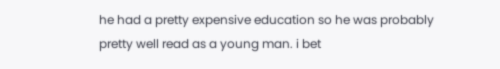he had a pretty expensive education so he was probably pretty well read as a young man. i bet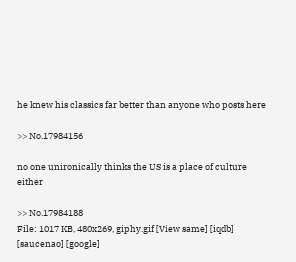he knew his classics far better than anyone who posts here

>> No.17984156

no one unironically thinks the US is a place of culture either

>> No.17984188
File: 1017 KB, 480x269, giphy.gif [View same] [iqdb] [saucenao] [google]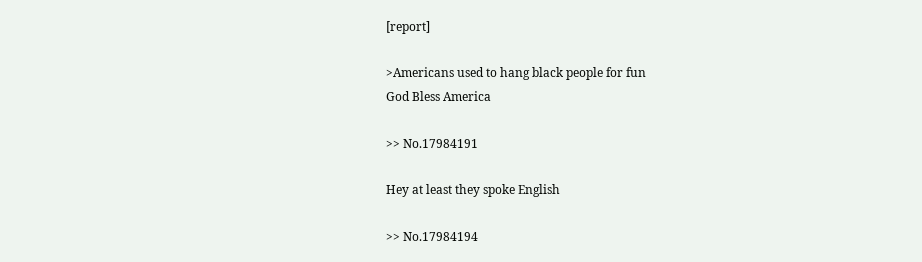[report]

>Americans used to hang black people for fun
God Bless America

>> No.17984191

Hey at least they spoke English

>> No.17984194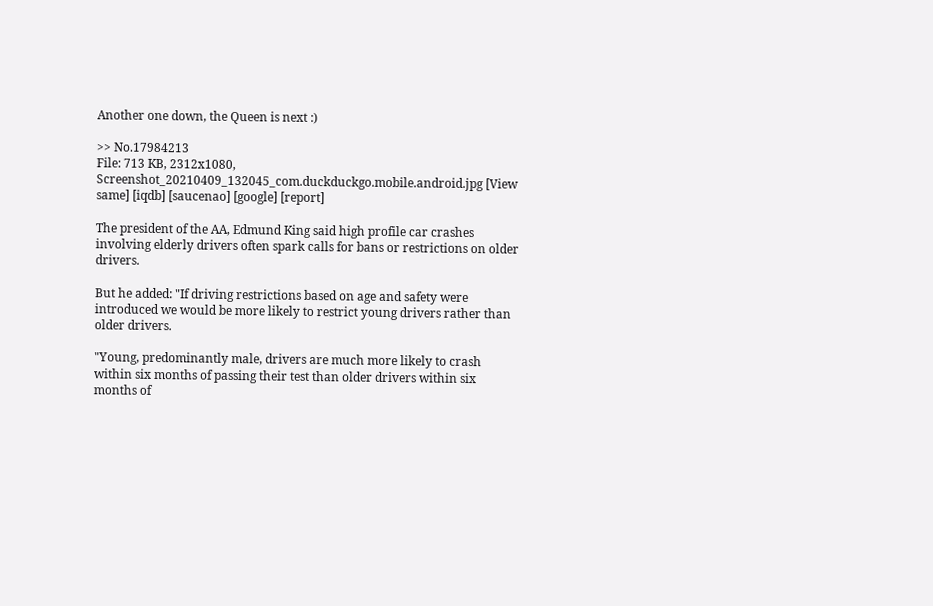Another one down, the Queen is next :)

>> No.17984213
File: 713 KB, 2312x1080, Screenshot_20210409_132045_com.duckduckgo.mobile.android.jpg [View same] [iqdb] [saucenao] [google] [report]

The president of the AA, Edmund King said high profile car crashes involving elderly drivers often spark calls for bans or restrictions on older drivers.

But he added: "If driving restrictions based on age and safety were introduced we would be more likely to restrict young drivers rather than older drivers.

"Young, predominantly male, drivers are much more likely to crash within six months of passing their test than older drivers within six months of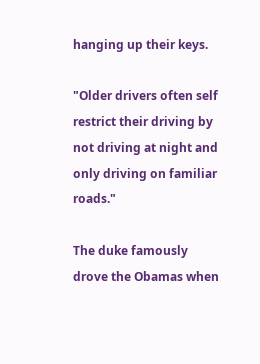hanging up their keys.

"Older drivers often self restrict their driving by not driving at night and only driving on familiar roads."

The duke famously drove the Obamas when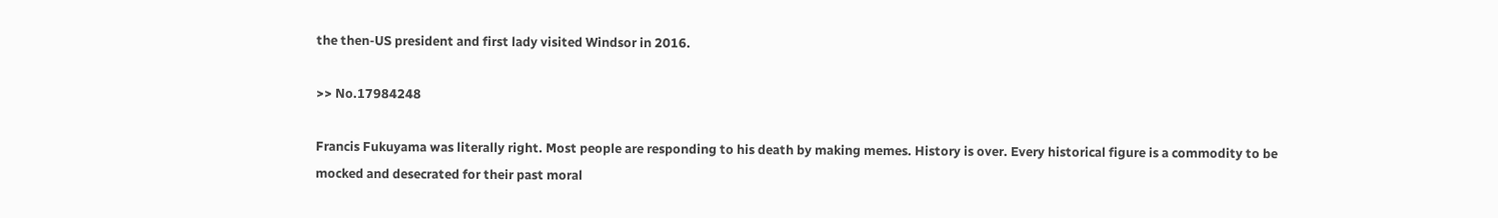the then-US president and first lady visited Windsor in 2016.

>> No.17984248

Francis Fukuyama was literally right. Most people are responding to his death by making memes. History is over. Every historical figure is a commodity to be mocked and desecrated for their past moral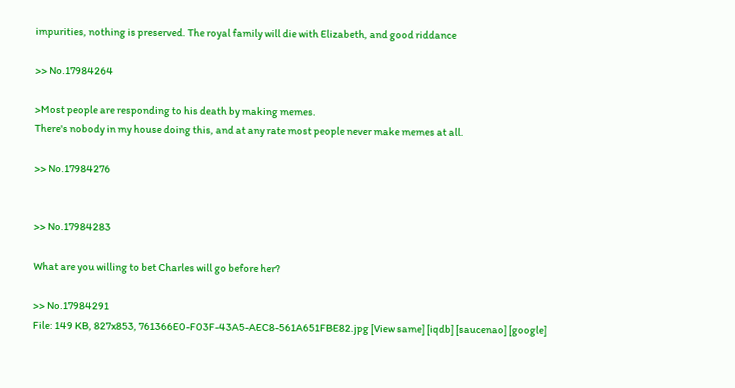impurities, nothing is preserved. The royal family will die with Elizabeth, and good riddance

>> No.17984264

>Most people are responding to his death by making memes.
There's nobody in my house doing this, and at any rate most people never make memes at all.

>> No.17984276


>> No.17984283

What are you willing to bet Charles will go before her?

>> No.17984291
File: 149 KB, 827x853, 761366E0-F03F-43A5-AEC8-561A651FBE82.jpg [View same] [iqdb] [saucenao] [google]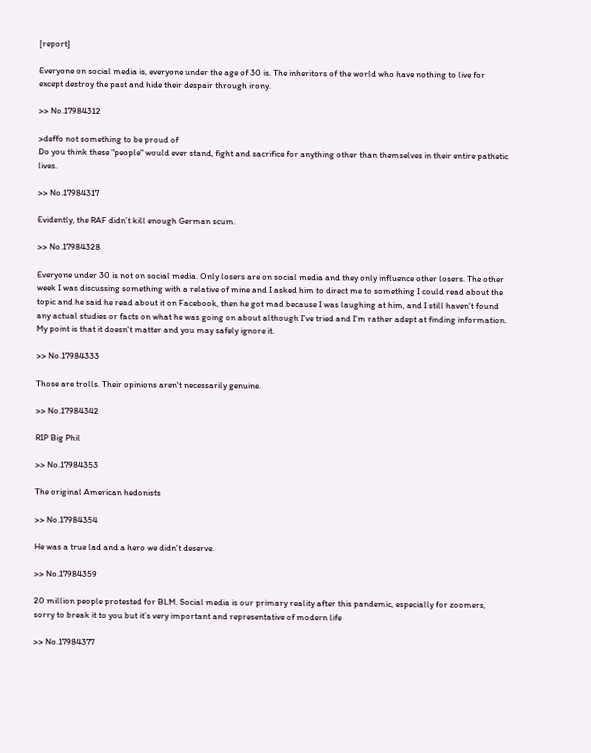[report]

Everyone on social media is, everyone under the age of 30 is. The inheritors of the world who have nothing to live for except destroy the past and hide their despair through irony.

>> No.17984312

>deffo not something to be proud of
Do you think these "people" would ever stand, fight and sacrifice for anything other than themselves in their entire pathetic lives.

>> No.17984317

Evidently, the RAF didn’t kill enough German scum.

>> No.17984328

Everyone under 30 is not on social media. Only losers are on social media and they only influence other losers. The other week I was discussing something with a relative of mine and I asked him to direct me to something I could read about the topic and he said he read about it on Facebook, then he got mad because I was laughing at him, and I still haven't found any actual studies or facts on what he was going on about although I've tried and I'm rather adept at finding information. My point is that it doesn't matter and you may safely ignore it.

>> No.17984333

Those are trolls. Their opinions aren't necessarily genuine.

>> No.17984342

RIP Big Phil

>> No.17984353

The original American hedonists

>> No.17984354

He was a true lad and a hero we didn't deserve.

>> No.17984359

20 million people protested for BLM. Social media is our primary reality after this pandemic, especially for zoomers, sorry to break it to you but it’s very important and representative of modern life

>> No.17984377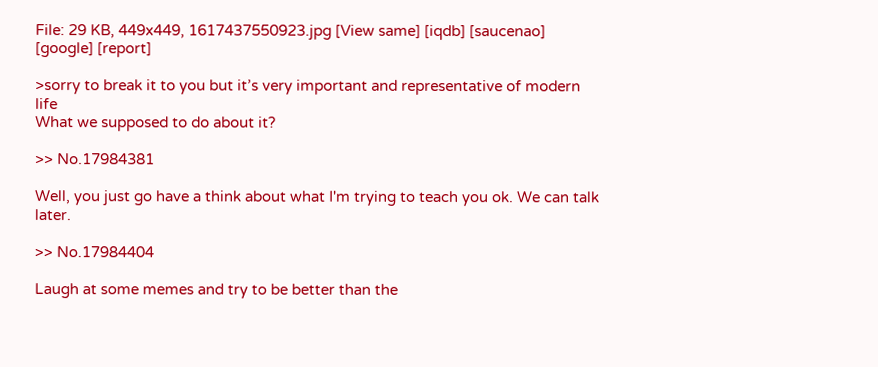File: 29 KB, 449x449, 1617437550923.jpg [View same] [iqdb] [saucenao] [google] [report]

>sorry to break it to you but it’s very important and representative of modern life
What we supposed to do about it?

>> No.17984381

Well, you just go have a think about what I'm trying to teach you ok. We can talk later.

>> No.17984404

Laugh at some memes and try to be better than the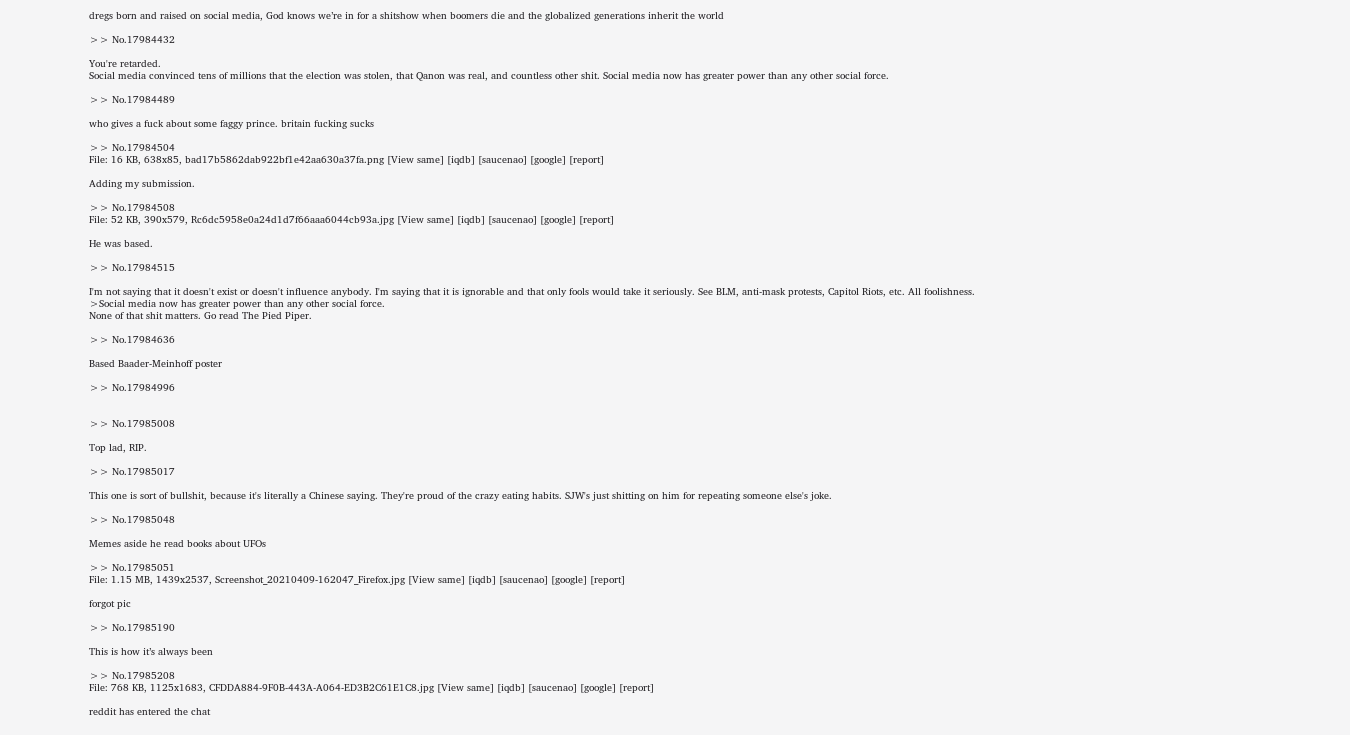dregs born and raised on social media, God knows we’re in for a shitshow when boomers die and the globalized generations inherit the world

>> No.17984432

You're retarded.
Social media convinced tens of millions that the election was stolen, that Qanon was real, and countless other shit. Social media now has greater power than any other social force.

>> No.17984489

who gives a fuck about some faggy prince. britain fucking sucks

>> No.17984504
File: 16 KB, 638x85, bad17b5862dab922bf1e42aa630a37fa.png [View same] [iqdb] [saucenao] [google] [report]

Adding my submission.

>> No.17984508
File: 52 KB, 390x579, Rc6dc5958e0a24d1d7f66aaa6044cb93a.jpg [View same] [iqdb] [saucenao] [google] [report]

He was based.

>> No.17984515

I'm not saying that it doesn't exist or doesn't influence anybody. I'm saying that it is ignorable and that only fools would take it seriously. See BLM, anti-mask protests, Capitol Riots, etc. All foolishness.
>Social media now has greater power than any other social force.
None of that shit matters. Go read The Pied Piper.

>> No.17984636

Based Baader-Meinhoff poster

>> No.17984996


>> No.17985008

Top lad, RIP.

>> No.17985017

This one is sort of bullshit, because it's literally a Chinese saying. They're proud of the crazy eating habits. SJW's just shitting on him for repeating someone else's joke.

>> No.17985048

Memes aside he read books about UFOs

>> No.17985051
File: 1.15 MB, 1439x2537, Screenshot_20210409-162047_Firefox.jpg [View same] [iqdb] [saucenao] [google] [report]

forgot pic

>> No.17985190

This is how it’s always been

>> No.17985208
File: 768 KB, 1125x1683, CFDDA884-9F0B-443A-A064-ED3B2C61E1C8.jpg [View same] [iqdb] [saucenao] [google] [report]

reddit has entered the chat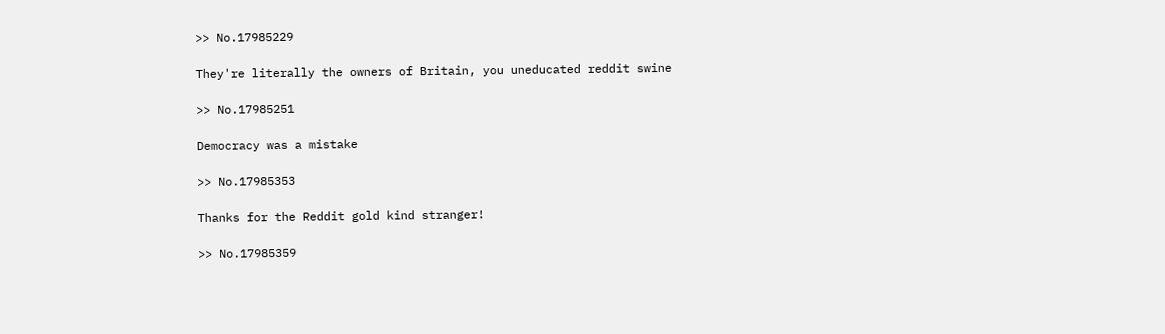>> No.17985229

They're literally the owners of Britain, you uneducated reddit swine

>> No.17985251

Democracy was a mistake

>> No.17985353

Thanks for the Reddit gold kind stranger!

>> No.17985359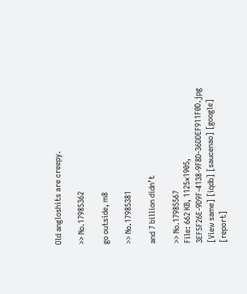Old angloshits are creepy.

>> No.17985362

go outside, m8

>> No.17985381

and 7 billion didn’t

>> No.17985567
File: 662 KB, 1125x1905, 3EF5F26E-9D9F-4138-9F8D-36DDEF911F0D.jpg [View same] [iqdb] [saucenao] [google] [report]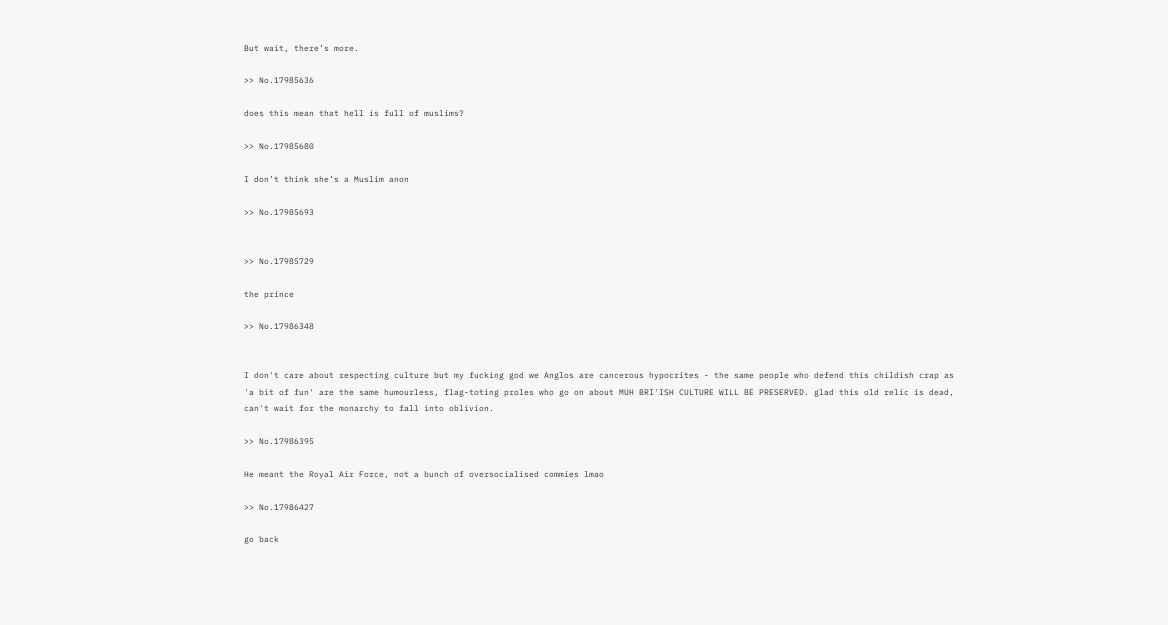But wait, there’s more.

>> No.17985636

does this mean that hell is full of muslims?

>> No.17985680

I don’t think she’s a Muslim anon

>> No.17985693


>> No.17985729

the prince

>> No.17986348


I don't care about respecting culture but my fucking god we Anglos are cancerous hypocrites - the same people who defend this childish crap as 'a bit of fun' are the same humourless, flag-toting proles who go on about MUH BRI'ISH CULTURE WILL BE PRESERVED. glad this old relic is dead, can't wait for the monarchy to fall into oblivion.

>> No.17986395

He meant the Royal Air Force, not a bunch of oversocialised commies lmao

>> No.17986427

go back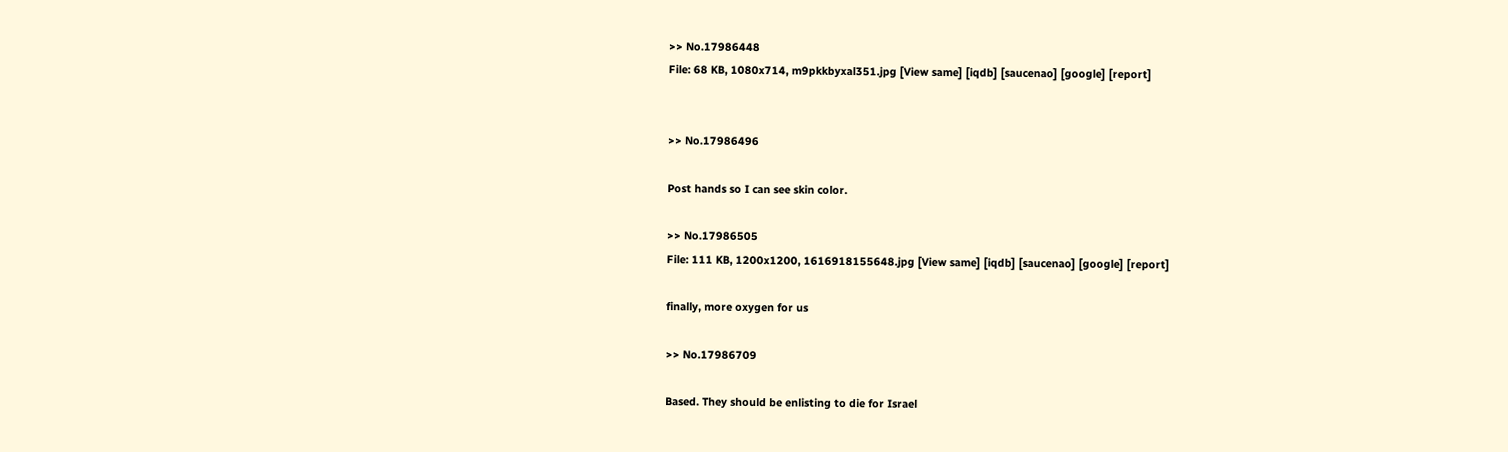>> No.17986448
File: 68 KB, 1080x714, m9pkkbyxal351.jpg [View same] [iqdb] [saucenao] [google] [report]


>> No.17986496

Post hands so I can see skin color.

>> No.17986505
File: 111 KB, 1200x1200, 1616918155648.jpg [View same] [iqdb] [saucenao] [google] [report]

finally, more oxygen for us

>> No.17986709

Based. They should be enlisting to die for Israel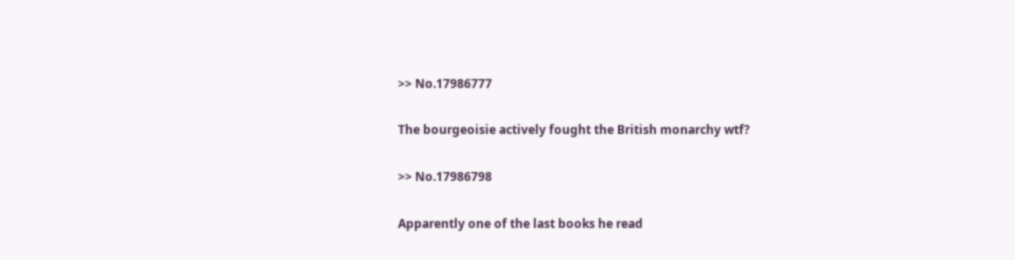>> No.17986777

The bourgeoisie actively fought the British monarchy wtf?

>> No.17986798

Apparently one of the last books he read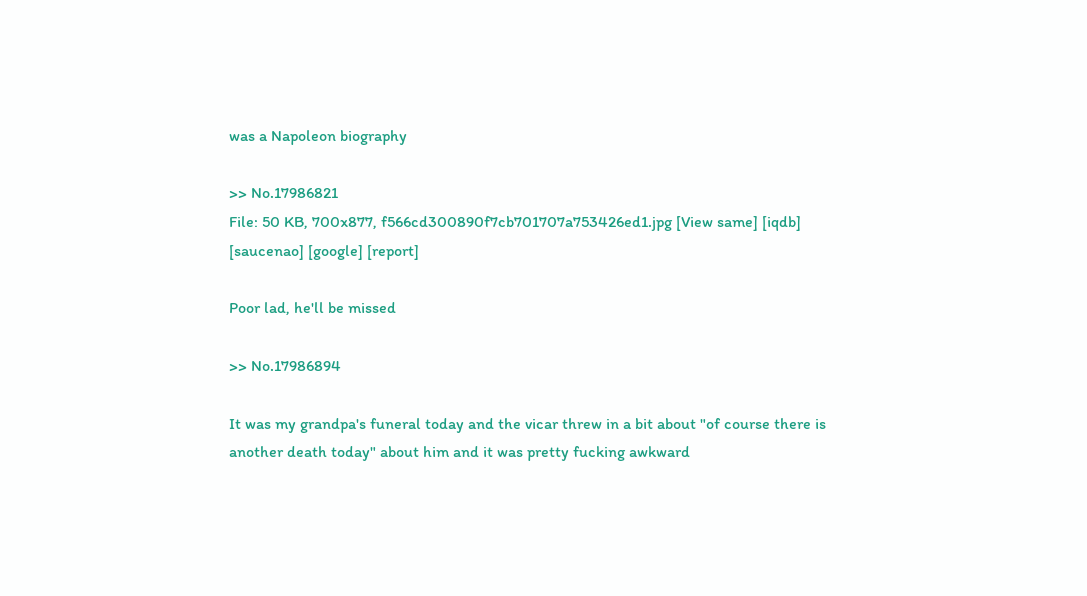was a Napoleon biography

>> No.17986821
File: 50 KB, 700x877, f566cd300890f7cb701707a753426ed1.jpg [View same] [iqdb] [saucenao] [google] [report]

Poor lad, he'll be missed

>> No.17986894

It was my grandpa's funeral today and the vicar threw in a bit about "of course there is another death today" about him and it was pretty fucking awkward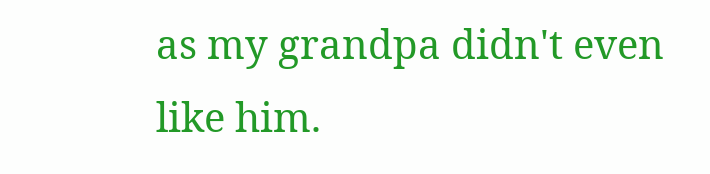as my grandpa didn't even like him.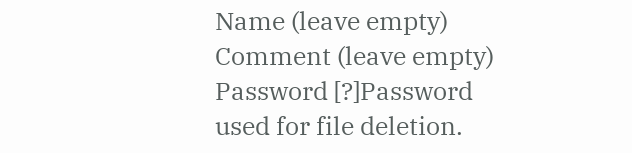Name (leave empty)
Comment (leave empty)
Password [?]Password used for file deletion.